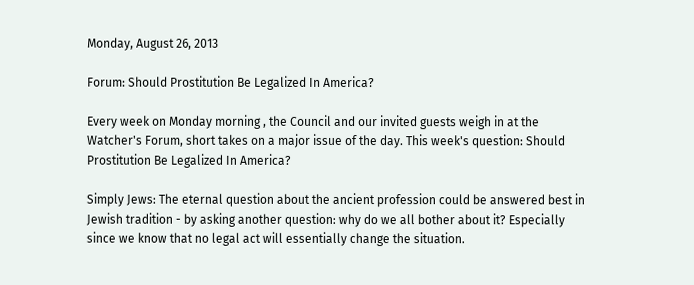Monday, August 26, 2013

Forum: Should Prostitution Be Legalized In America?

Every week on Monday morning , the Council and our invited guests weigh in at the Watcher's Forum, short takes on a major issue of the day. This week's question: Should Prostitution Be Legalized In America?

Simply Jews: The eternal question about the ancient profession could be answered best in Jewish tradition - by asking another question: why do we all bother about it? Especially since we know that no legal act will essentially change the situation.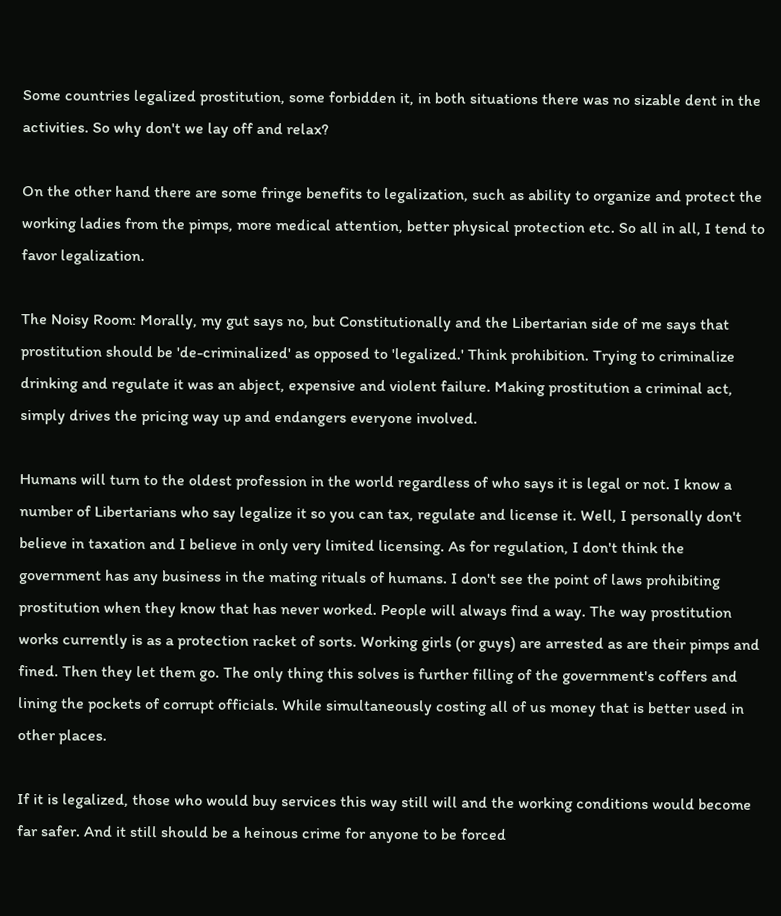Some countries legalized prostitution, some forbidden it, in both situations there was no sizable dent in the activities. So why don't we lay off and relax?

On the other hand there are some fringe benefits to legalization, such as ability to organize and protect the working ladies from the pimps, more medical attention, better physical protection etc. So all in all, I tend to favor legalization.

The Noisy Room: Morally, my gut says no, but Constitutionally and the Libertarian side of me says that prostitution should be 'de-criminalized' as opposed to 'legalized.' Think prohibition. Trying to criminalize drinking and regulate it was an abject, expensive and violent failure. Making prostitution a criminal act, simply drives the pricing way up and endangers everyone involved.

Humans will turn to the oldest profession in the world regardless of who says it is legal or not. I know a number of Libertarians who say legalize it so you can tax, regulate and license it. Well, I personally don't believe in taxation and I believe in only very limited licensing. As for regulation, I don't think the government has any business in the mating rituals of humans. I don't see the point of laws prohibiting prostitution when they know that has never worked. People will always find a way. The way prostitution works currently is as a protection racket of sorts. Working girls (or guys) are arrested as are their pimps and fined. Then they let them go. The only thing this solves is further filling of the government's coffers and lining the pockets of corrupt officials. While simultaneously costing all of us money that is better used in other places.

If it is legalized, those who would buy services this way still will and the working conditions would become far safer. And it still should be a heinous crime for anyone to be forced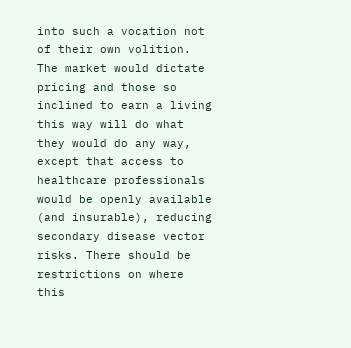into such a vocation not of their own volition. The market would dictate pricing and those so inclined to earn a living this way will do what they would do any way, except that access to healthcare professionals would be openly available (and insurable), reducing secondary disease vector risks. There should be restrictions on where this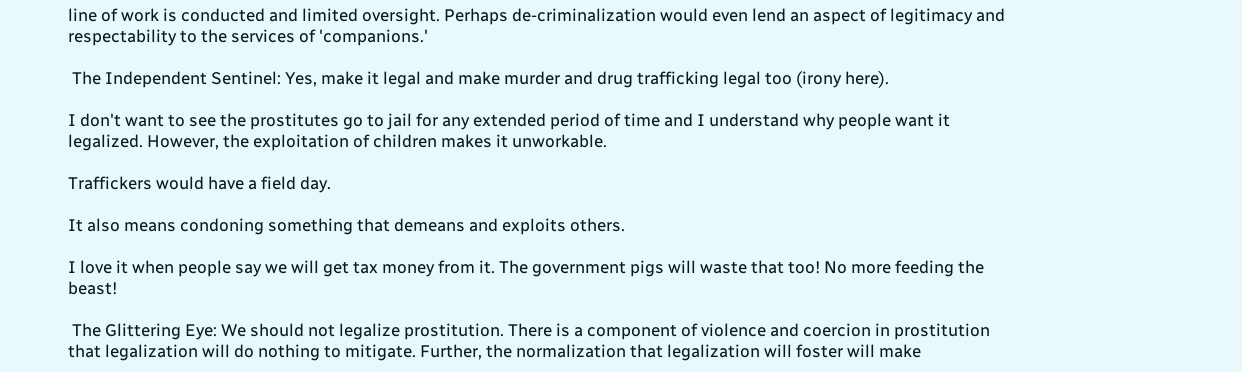line of work is conducted and limited oversight. Perhaps de-criminalization would even lend an aspect of legitimacy and respectability to the services of 'companions.'

 The Independent Sentinel: Yes, make it legal and make murder and drug trafficking legal too (irony here).

I don't want to see the prostitutes go to jail for any extended period of time and I understand why people want it legalized. However, the exploitation of children makes it unworkable.

Traffickers would have a field day.

It also means condoning something that demeans and exploits others.

I love it when people say we will get tax money from it. The government pigs will waste that too! No more feeding the beast!

 The Glittering Eye: We should not legalize prostitution. There is a component of violence and coercion in prostitution that legalization will do nothing to mitigate. Further, the normalization that legalization will foster will make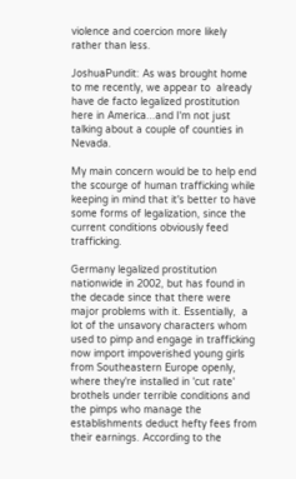violence and coercion more likely rather than less.

JoshuaPundit: As was brought home to me recently, we appear to  already have de facto legalized prostitution here in America...and I'm not just talking about a couple of counties in Nevada.

My main concern would be to help end the scourge of human trafficking while keeping in mind that it's better to have some forms of legalization, since the current conditions obviously feed trafficking.

Germany legalized prostitution nationwide in 2002, but has found in the decade since that there were major problems with it. Essentially,  a lot of the unsavory characters whom used to pimp and engage in trafficking now import impoverished young girls from Southeastern Europe openly, where they're installed in 'cut rate' brothels under terrible conditions and the pimps who manage the establishments deduct hefty fees from their earnings. According to the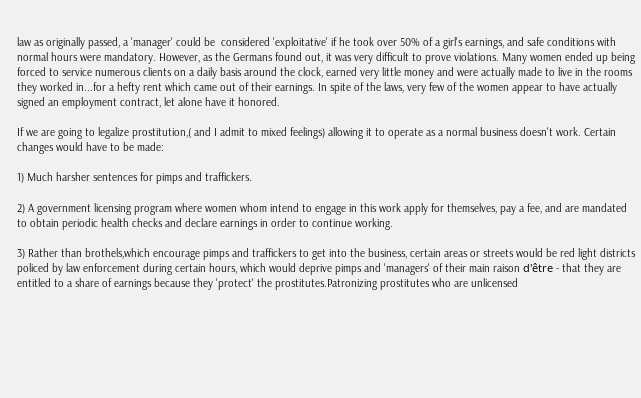law as originally passed, a 'manager' could be  considered 'exploitative' if he took over 50% of a girl's earnings, and safe conditions with normal hours were mandatory. However, as the Germans found out, it was very difficult to prove violations. Many women ended up being forced to service numerous clients on a daily basis around the clock, earned very little money and were actually made to live in the rooms they worked in...for a hefty rent which came out of their earnings. In spite of the laws, very few of the women appear to have actually signed an employment contract, let alone have it honored.

If we are going to legalize prostitution,( and I admit to mixed feelings) allowing it to operate as a normal business doesn't work. Certain changes would have to be made:

1) Much harsher sentences for pimps and traffickers.

2) A government licensing program where women whom intend to engage in this work apply for themselves, pay a fee, and are mandated to obtain periodic health checks and declare earnings in order to continue working.

3) Rather than brothels,which encourage pimps and traffickers to get into the business, certain areas or streets would be red light districts policed by law enforcement during certain hours, which would deprive pimps and 'managers' of their main raison d'être - that they are entitled to a share of earnings because they 'protect' the prostitutes.Patronizing prostitutes who are unlicensed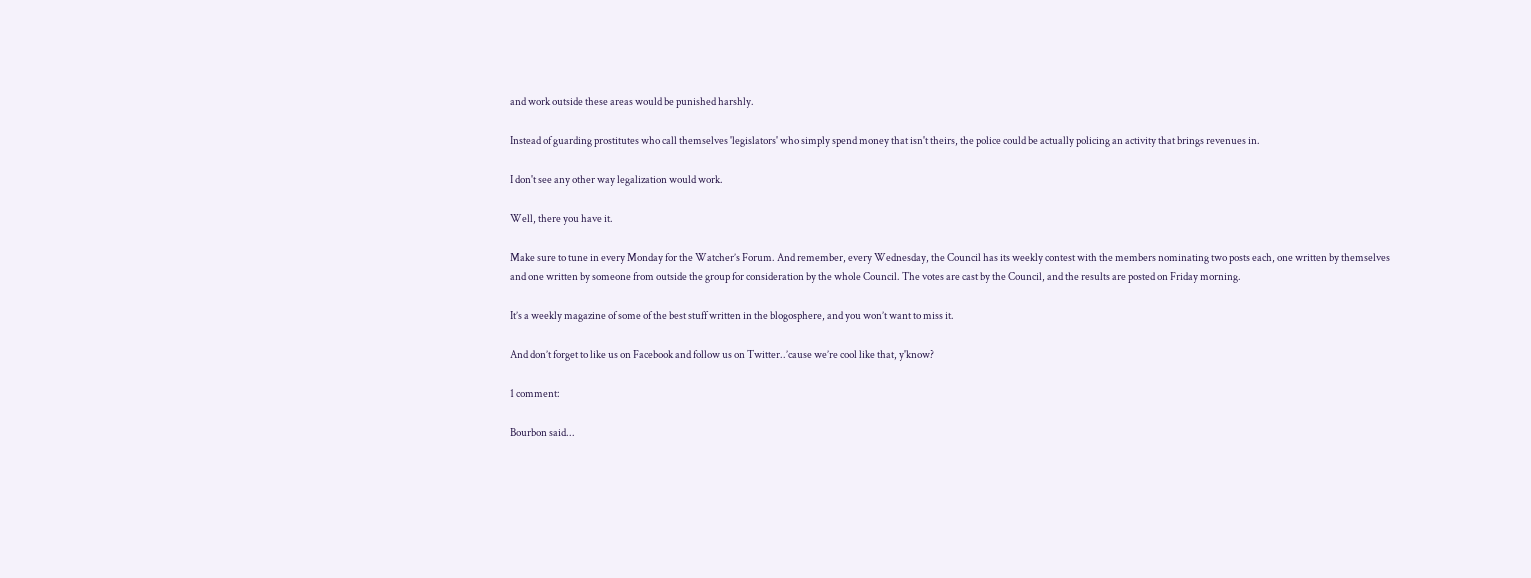and work outside these areas would be punished harshly.

Instead of guarding prostitutes who call themselves 'legislators' who simply spend money that isn't theirs, the police could be actually policing an activity that brings revenues in.

I don't see any other way legalization would work.

Well, there you have it.

Make sure to tune in every Monday for the Watcher’s Forum. And remember, every Wednesday, the Council has its weekly contest with the members nominating two posts each, one written by themselves and one written by someone from outside the group for consideration by the whole Council. The votes are cast by the Council, and the results are posted on Friday morning.

It’s a weekly magazine of some of the best stuff written in the blogosphere, and you won’t want to miss it.

And don’t forget to like us on Facebook and follow us on Twitter..’cause we’re cool like that, y'know?

1 comment:

Bourbon said...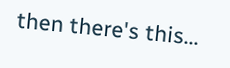then there's this...